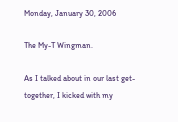Monday, January 30, 2006

The My-T Wingman.

As I talked about in our last get-together, I kicked with my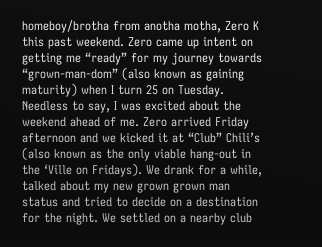homeboy/brotha from anotha motha, Zero K this past weekend. Zero came up intent on getting me “ready” for my journey towards “grown-man-dom” (also known as gaining maturity) when I turn 25 on Tuesday. Needless to say, I was excited about the weekend ahead of me. Zero arrived Friday afternoon and we kicked it at “Club” Chili’s (also known as the only viable hang-out in the ‘Ville on Fridays). We drank for a while, talked about my new grown grown man status and tried to decide on a destination for the night. We settled on a nearby club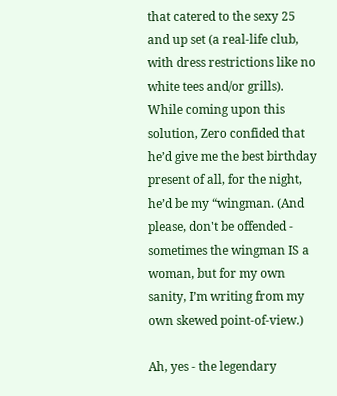that catered to the sexy 25 and up set (a real-life club, with dress restrictions like no white tees and/or grills). While coming upon this solution, Zero confided that he’d give me the best birthday present of all, for the night, he’d be my “wingman. (And please, don't be offended - sometimes the wingman IS a woman, but for my own sanity, I’m writing from my own skewed point-of-view.)

Ah, yes - the legendary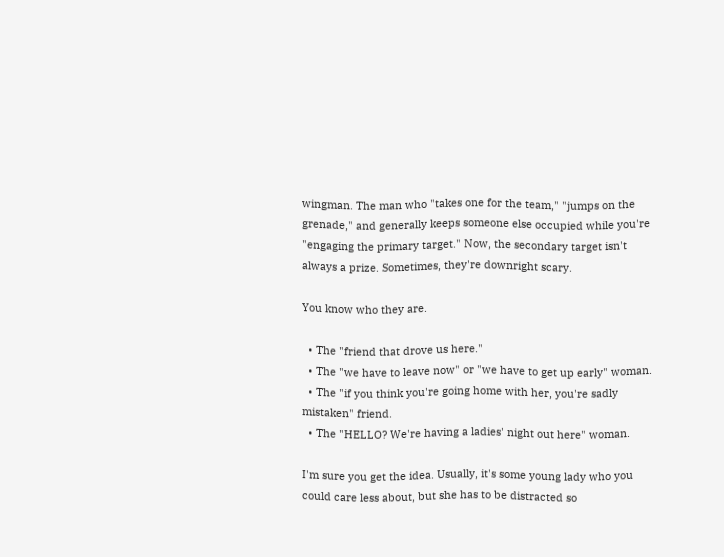wingman. The man who "takes one for the team," "jumps on the grenade," and generally keeps someone else occupied while you're "engaging the primary target." Now, the secondary target isn't always a prize. Sometimes, they're downright scary.

You know who they are.

  • The "friend that drove us here."
  • The "we have to leave now" or "we have to get up early" woman.
  • The "if you think you're going home with her, you're sadly mistaken" friend.
  • The "HELLO? We're having a ladies' night out here" woman.

I'm sure you get the idea. Usually, it's some young lady who you could care less about, but she has to be distracted so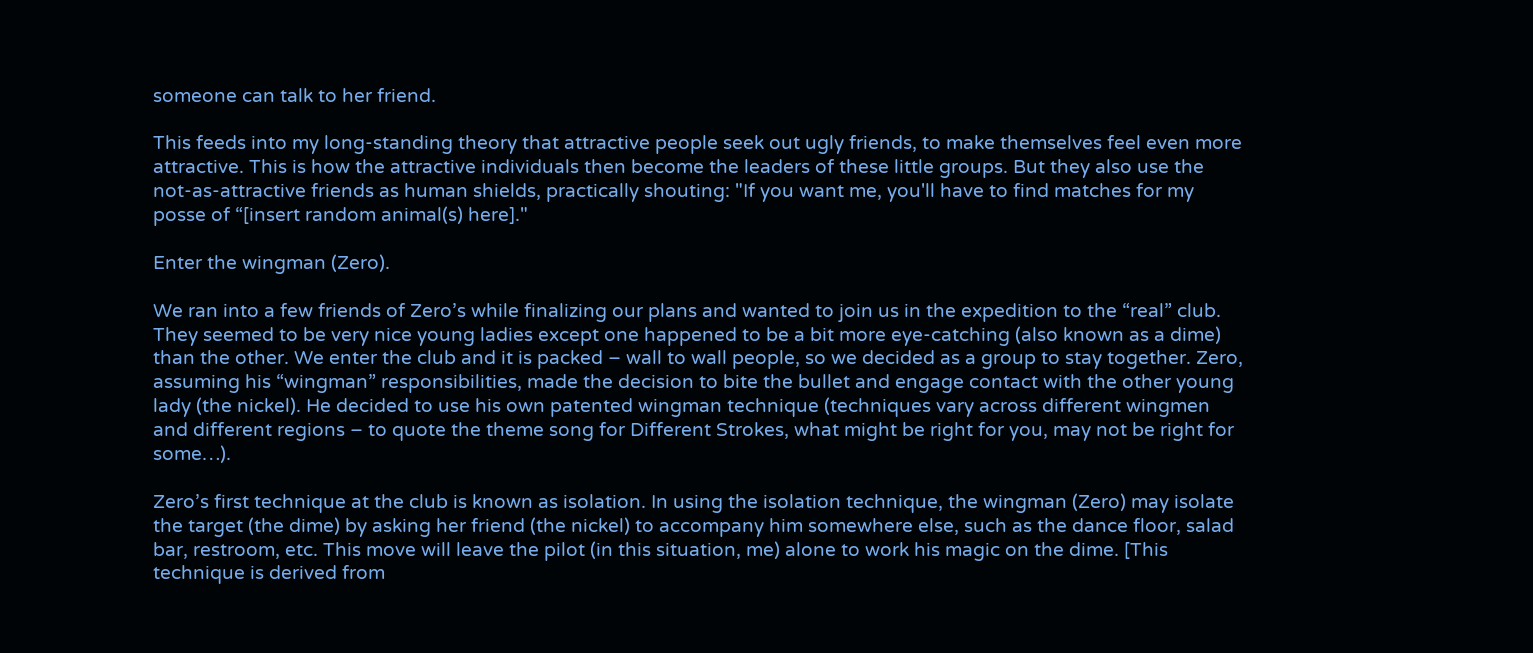someone can talk to her friend.

This feeds into my long-standing theory that attractive people seek out ugly friends, to make themselves feel even more attractive. This is how the attractive individuals then become the leaders of these little groups. But they also use the not-as-attractive friends as human shields, practically shouting: "If you want me, you'll have to find matches for my posse of “[insert random animal(s) here]."

Enter the wingman (Zero).

We ran into a few friends of Zero’s while finalizing our plans and wanted to join us in the expedition to the “real” club. They seemed to be very nice young ladies except one happened to be a bit more eye-catching (also known as a dime) than the other. We enter the club and it is packed – wall to wall people, so we decided as a group to stay together. Zero, assuming his “wingman” responsibilities, made the decision to bite the bullet and engage contact with the other young lady (the nickel). He decided to use his own patented wingman technique (techniques vary across different wingmen and different regions – to quote the theme song for Different Strokes, what might be right for you, may not be right for some…).

Zero’s first technique at the club is known as isolation. In using the isolation technique, the wingman (Zero) may isolate the target (the dime) by asking her friend (the nickel) to accompany him somewhere else, such as the dance floor, salad bar, restroom, etc. This move will leave the pilot (in this situation, me) alone to work his magic on the dime. [This technique is derived from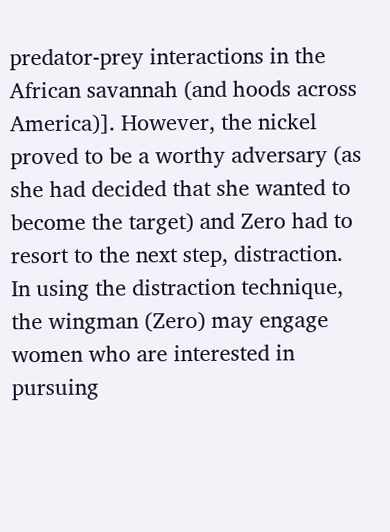predator-prey interactions in the African savannah (and hoods across America)]. However, the nickel proved to be a worthy adversary (as she had decided that she wanted to become the target) and Zero had to resort to the next step, distraction. In using the distraction technique, the wingman (Zero) may engage women who are interested in pursuing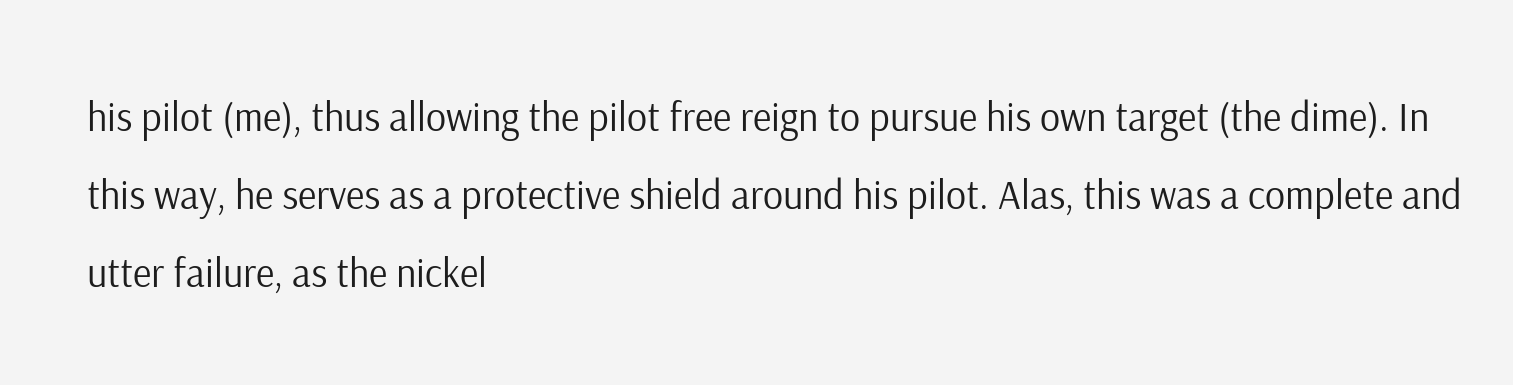his pilot (me), thus allowing the pilot free reign to pursue his own target (the dime). In this way, he serves as a protective shield around his pilot. Alas, this was a complete and utter failure, as the nickel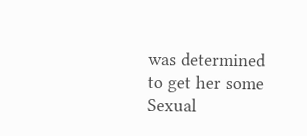was determined to get her some Sexual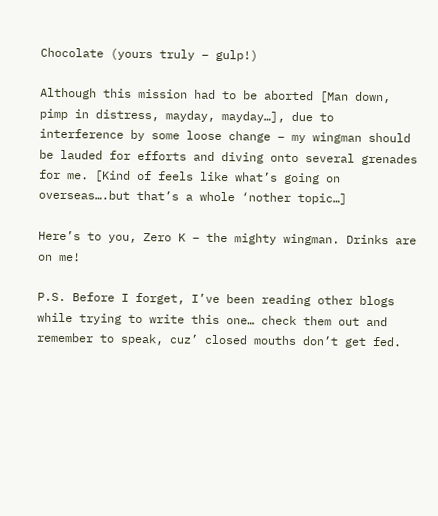Chocolate (yours truly – gulp!)

Although this mission had to be aborted [Man down, pimp in distress, mayday, mayday…], due to interference by some loose change – my wingman should be lauded for efforts and diving onto several grenades for me. [Kind of feels like what’s going on overseas….but that’s a whole ‘nother topic…]

Here’s to you, Zero K – the mighty wingman. Drinks are on me!

P.S. Before I forget, I’ve been reading other blogs while trying to write this one… check them out and remember to speak, cuz’ closed mouths don’t get fed.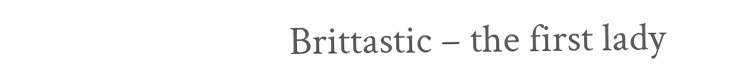Brittastic – the first lady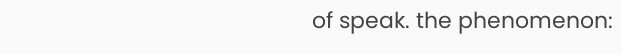of speak. the phenomenon: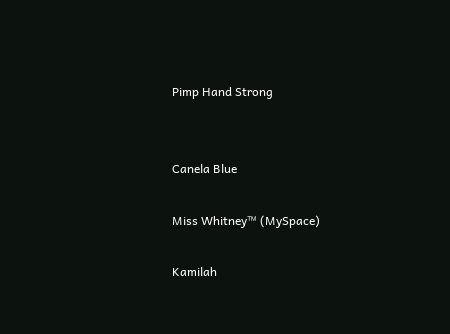Pimp Hand Strong


Canela Blue

Miss Whitney™ (MySpace)

Kamilah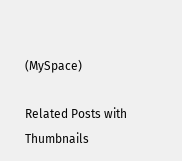(MySpace)

Related Posts with Thumbnails